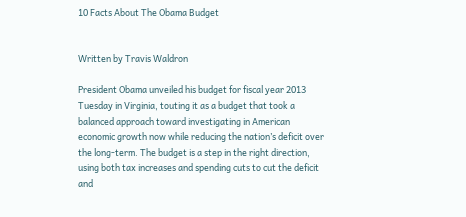10 Facts About The Obama Budget


Written by Travis Waldron

President Obama unveiled his budget for fiscal year 2013 Tuesday in Virginia, touting it as a budget that took a balanced approach toward investigating in American economic growth now while reducing the nation’s deficit over the long-term. The budget is a step in the right direction, using both tax increases and spending cuts to cut the deficit and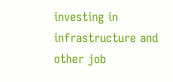investing in infrastructure and other job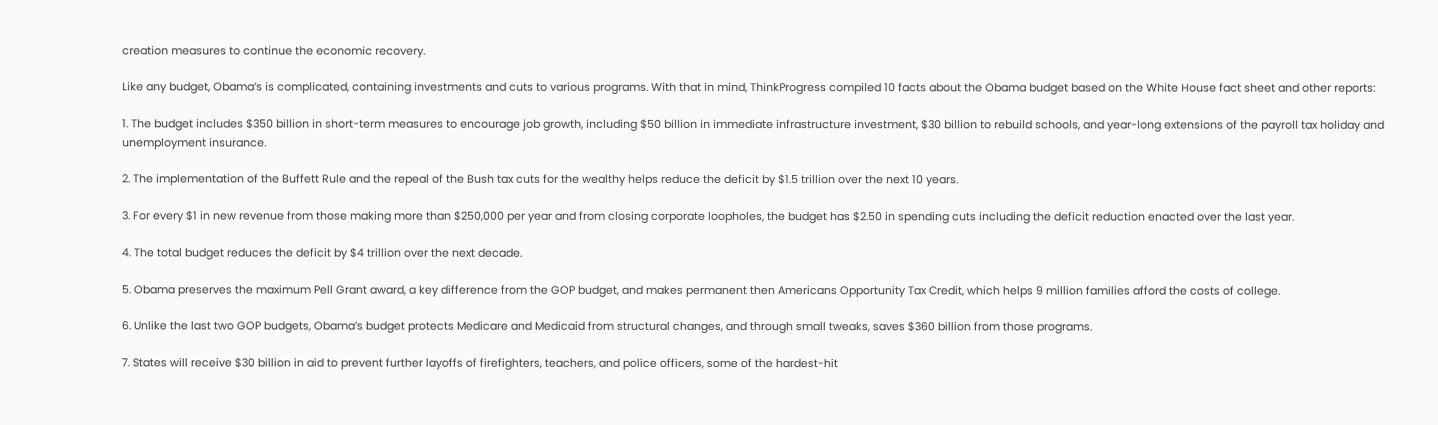creation measures to continue the economic recovery.

Like any budget, Obama’s is complicated, containing investments and cuts to various programs. With that in mind, ThinkProgress compiled 10 facts about the Obama budget based on the White House fact sheet and other reports:

1. The budget includes $350 billion in short-term measures to encourage job growth, including $50 billion in immediate infrastructure investment, $30 billion to rebuild schools, and year-long extensions of the payroll tax holiday and unemployment insurance.

2. The implementation of the Buffett Rule and the repeal of the Bush tax cuts for the wealthy helps reduce the deficit by $1.5 trillion over the next 10 years.

3. For every $1 in new revenue from those making more than $250,000 per year and from closing corporate loopholes, the budget has $2.50 in spending cuts including the deficit reduction enacted over the last year.

4. The total budget reduces the deficit by $4 trillion over the next decade.

5. Obama preserves the maximum Pell Grant award, a key difference from the GOP budget, and makes permanent then Americans Opportunity Tax Credit, which helps 9 million families afford the costs of college.

6. Unlike the last two GOP budgets, Obama’s budget protects Medicare and Medicaid from structural changes, and through small tweaks, saves $360 billion from those programs.

7. States will receive $30 billion in aid to prevent further layoffs of firefighters, teachers, and police officers, some of the hardest-hit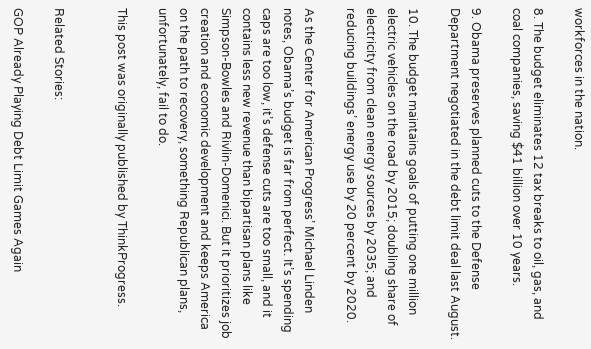workforces in the nation.

8. The budget eliminates 12 tax breaks to oil, gas, and coal companies, saving $41 billion over 10 years.

9. Obama preserves planned cuts to the Defense Department negotiated in the debt limit deal last August.

10. The budget maintains goals of putting one million electric vehicles on the road by 2015; doubling share of electricity from clean energy sources by 2035; and reducing buildings’ energy use by 20 percent by 2020.

As the Center for American Progress’ Michael Linden notes, Obama’s budget is far from perfect. It’s spending caps are too low, it’s defense cuts are too small, and it contains less new revenue than bipartisan plans like Simpson-Bowles and Rivlin-Domenici. But it prioritizes job creation and economic development and keeps America on the path to recovery, something Republican plans, unfortunately, fail to do.

This post was originally published by ThinkProgress.


Related Stories:

GOP Already Playing Debt Limit Games Again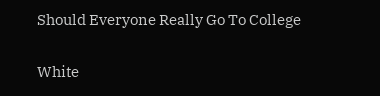Should Everyone Really Go To College

White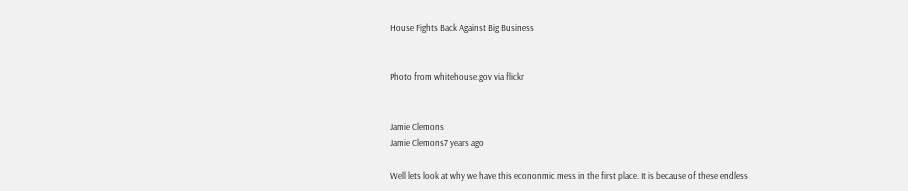House Fights Back Against Big Business


Photo from whitehouse.gov via flickr


Jamie Clemons
Jamie Clemons7 years ago

Well lets look at why we have this econonmic mess in the first place. It is because of these endless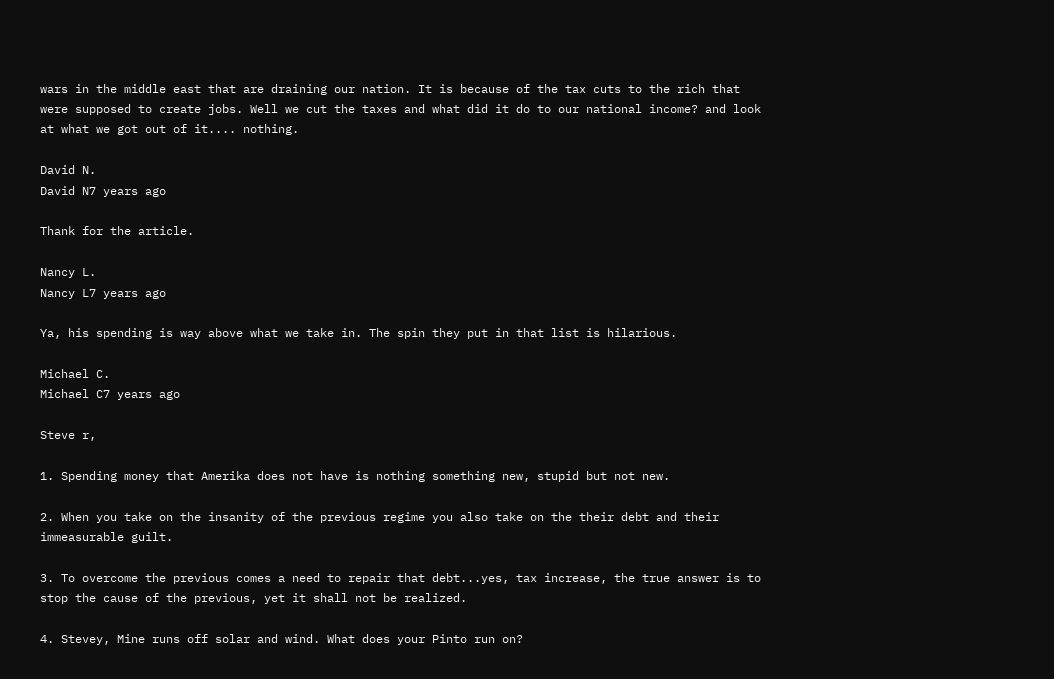wars in the middle east that are draining our nation. It is because of the tax cuts to the rich that were supposed to create jobs. Well we cut the taxes and what did it do to our national income? and look at what we got out of it.... nothing.

David N.
David N7 years ago

Thank for the article.

Nancy L.
Nancy L7 years ago

Ya, his spending is way above what we take in. The spin they put in that list is hilarious.

Michael C.
Michael C7 years ago

Steve r,

1. Spending money that Amerika does not have is nothing something new, stupid but not new.

2. When you take on the insanity of the previous regime you also take on the their debt and their immeasurable guilt.

3. To overcome the previous comes a need to repair that debt...yes, tax increase, the true answer is to stop the cause of the previous, yet it shall not be realized.

4. Stevey, Mine runs off solar and wind. What does your Pinto run on?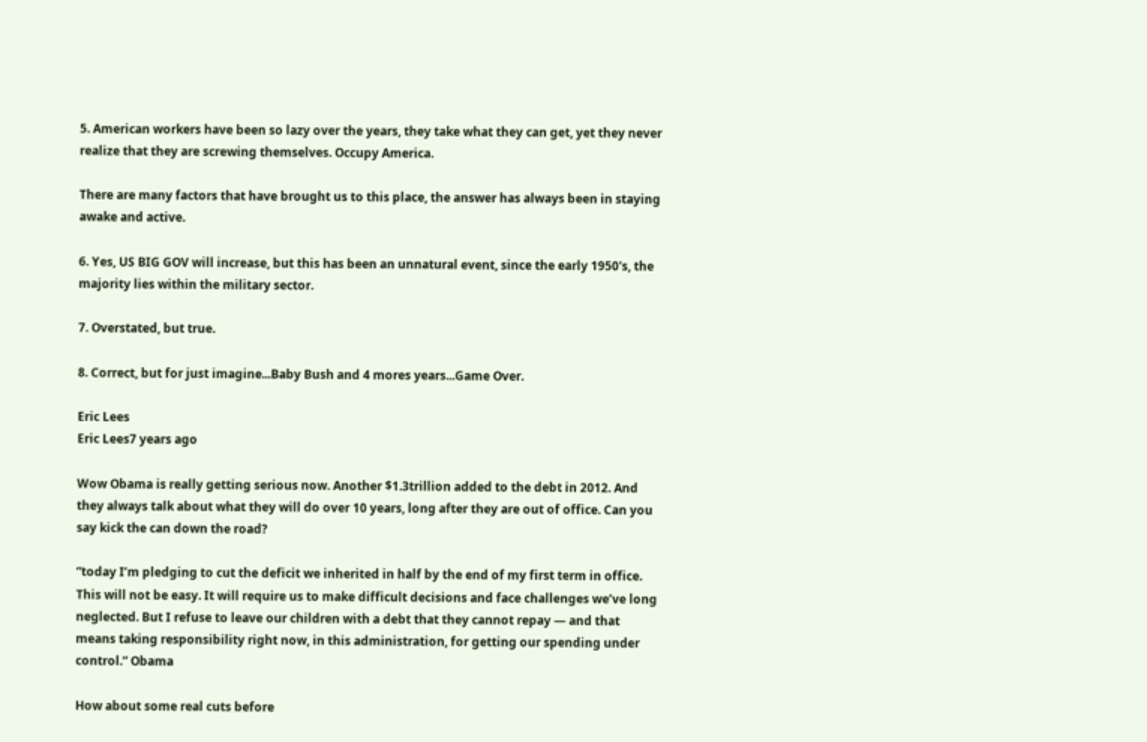5. American workers have been so lazy over the years, they take what they can get, yet they never realize that they are screwing themselves. Occupy America.

There are many factors that have brought us to this place, the answer has always been in staying awake and active.

6. Yes, US BIG GOV will increase, but this has been an unnatural event, since the early 1950's, the majority lies within the military sector.

7. Overstated, but true.

8. Correct, but for just imagine...Baby Bush and 4 mores years...Game Over.

Eric Lees
Eric Lees7 years ago

Wow Obama is really getting serious now. Another $1.3trillion added to the debt in 2012. And they always talk about what they will do over 10 years, long after they are out of office. Can you say kick the can down the road?

“today I’m pledging to cut the deficit we inherited in half by the end of my first term in office. This will not be easy. It will require us to make difficult decisions and face challenges we’ve long neglected. But I refuse to leave our children with a debt that they cannot repay — and that means taking responsibility right now, in this administration, for getting our spending under control.” Obama

How about some real cuts before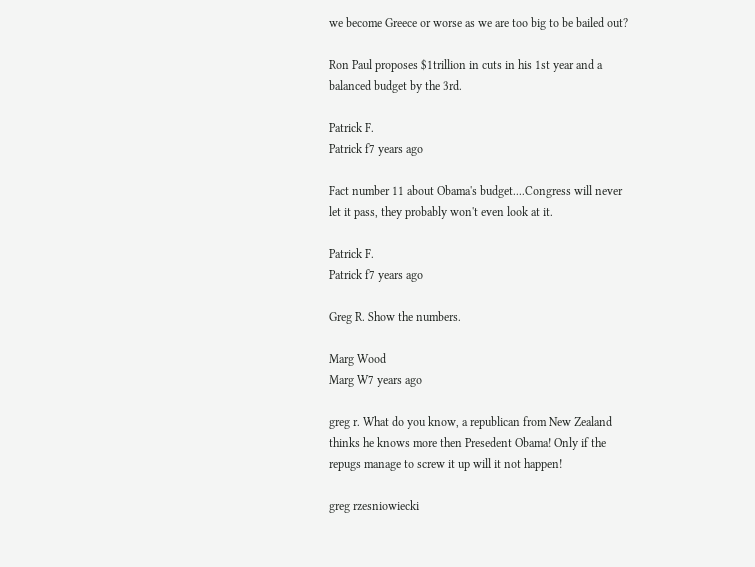we become Greece or worse as we are too big to be bailed out?

Ron Paul proposes $1trillion in cuts in his 1st year and a balanced budget by the 3rd.

Patrick F.
Patrick f7 years ago

Fact number 11 about Obama's budget....Congress will never let it pass, they probably won't even look at it.

Patrick F.
Patrick f7 years ago

Greg R. Show the numbers.

Marg Wood
Marg W7 years ago

greg r. What do you know, a republican from New Zealand thinks he knows more then Presedent Obama! Only if the repugs manage to screw it up will it not happen!

greg rzesniowiecki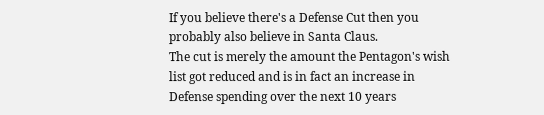If you believe there's a Defense Cut then you probably also believe in Santa Claus.
The cut is merely the amount the Pentagon's wish list got reduced and is in fact an increase in Defense spending over the next 10 years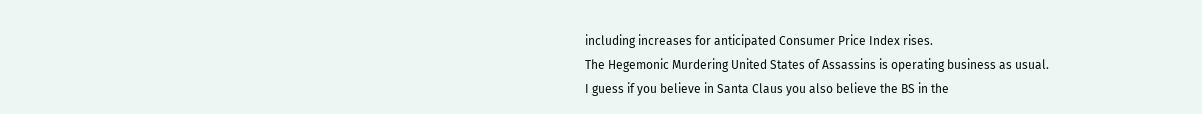including increases for anticipated Consumer Price Index rises.
The Hegemonic Murdering United States of Assassins is operating business as usual.
I guess if you believe in Santa Claus you also believe the BS in the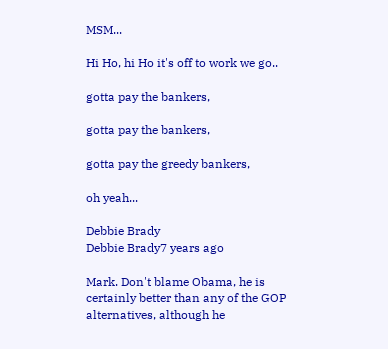MSM...

Hi Ho, hi Ho it's off to work we go..

gotta pay the bankers,

gotta pay the bankers,

gotta pay the greedy bankers,

oh yeah...

Debbie Brady
Debbie Brady7 years ago

Mark. Don't blame Obama, he is certainly better than any of the GOP alternatives, although he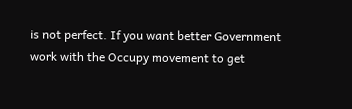is not perfect. If you want better Government work with the Occupy movement to get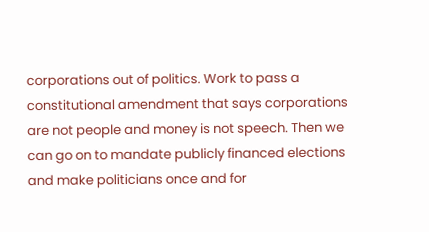corporations out of politics. Work to pass a constitutional amendment that says corporations are not people and money is not speech. Then we can go on to mandate publicly financed elections and make politicians once and for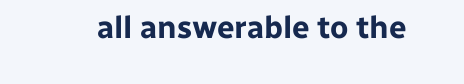all answerable to the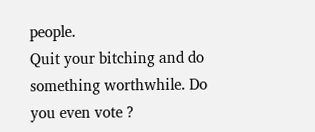people.
Quit your bitching and do something worthwhile. Do you even vote ?